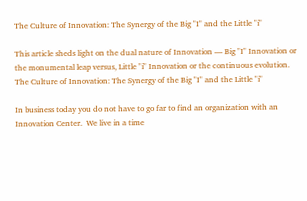The Culture of Innovation: The Synergy of the Big "I" and the Little "i"

This article sheds light on the dual nature of Innovation — Big "I" Innovation or the monumental leap versus, Little "i" Innovation or the continuous evolution.
The Culture of Innovation: The Synergy of the Big "I" and the Little "i"

In business today you do not have to go far to find an organization with an Innovation Center.  We live in a time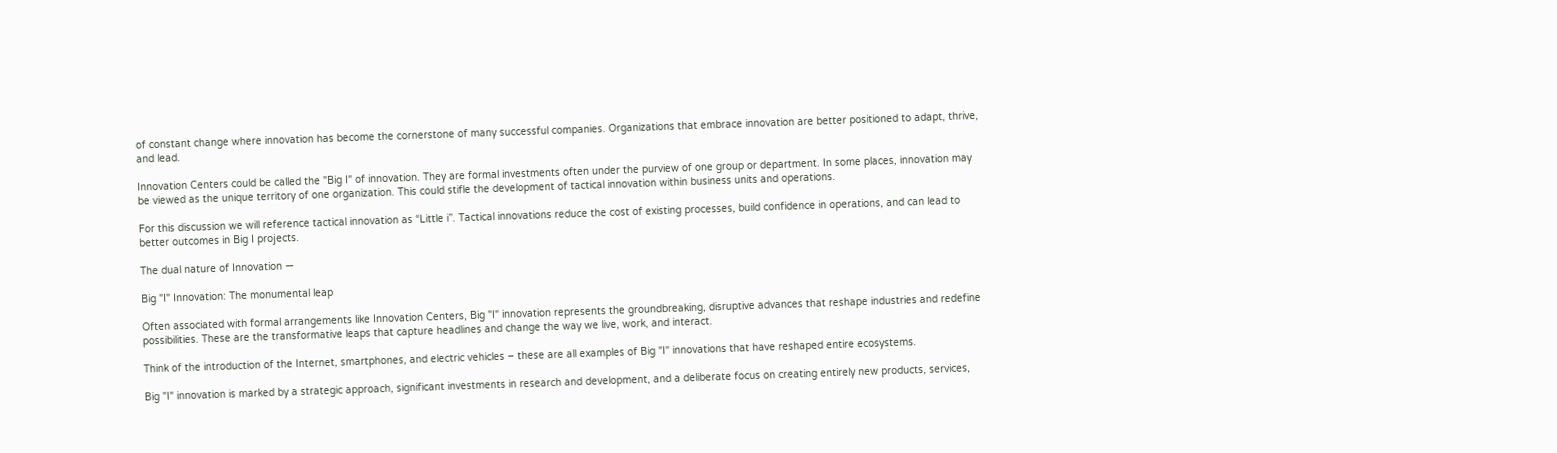of constant change where innovation has become the cornerstone of many successful companies. Organizations that embrace innovation are better positioned to adapt, thrive, and lead.

Innovation Centers could be called the "Big I" of innovation. They are formal investments often under the purview of one group or department. In some places, innovation may be viewed as the unique territory of one organization. This could stifle the development of tactical innovation within business units and operations.

For this discussion we will reference tactical innovation as “Little i”. Tactical innovations reduce the cost of existing processes, build confidence in operations, and can lead to better outcomes in Big I projects.

The dual nature of Innovation —

Big "I" Innovation: The monumental leap

Often associated with formal arrangements like Innovation Centers, Big "I" innovation represents the groundbreaking, disruptive advances that reshape industries and redefine possibilities. These are the transformative leaps that capture headlines and change the way we live, work, and interact.

Think of the introduction of the Internet, smartphones, and electric vehicles – these are all examples of Big "I" innovations that have reshaped entire ecosystems.

Big "I" innovation is marked by a strategic approach, significant investments in research and development, and a deliberate focus on creating entirely new products, services,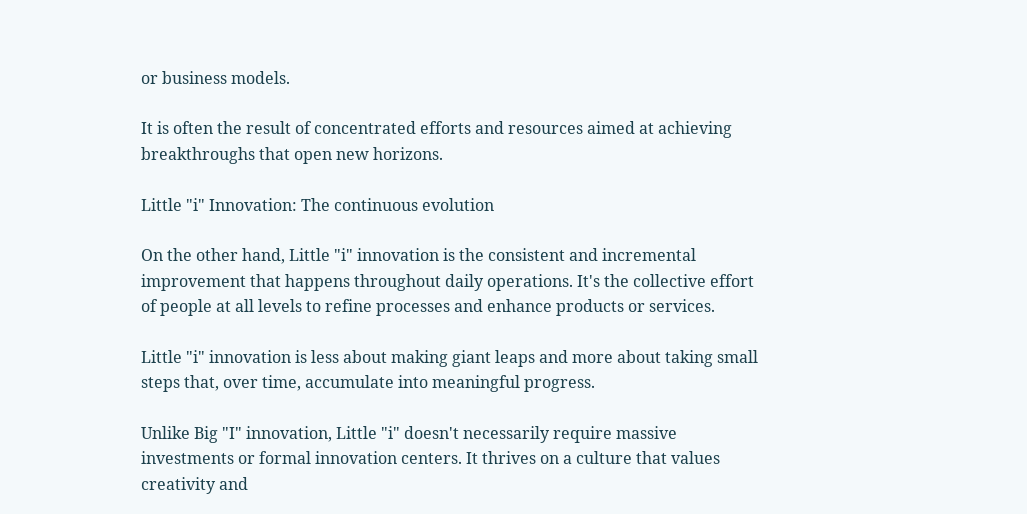or business models.

It is often the result of concentrated efforts and resources aimed at achieving breakthroughs that open new horizons.

Little "i" Innovation: The continuous evolution

On the other hand, Little "i" innovation is the consistent and incremental improvement that happens throughout daily operations. It's the collective effort of people at all levels to refine processes and enhance products or services.

Little "i" innovation is less about making giant leaps and more about taking small steps that, over time, accumulate into meaningful progress.

Unlike Big "I" innovation, Little "i" doesn't necessarily require massive investments or formal innovation centers. It thrives on a culture that values creativity and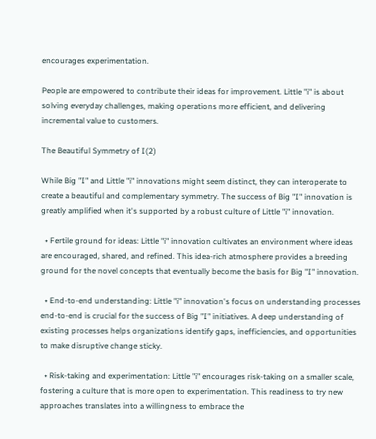encourages experimentation.

People are empowered to contribute their ideas for improvement. Little "i" is about solving everyday challenges, making operations more efficient, and delivering incremental value to customers.

The Beautiful Symmetry of I(2)

While Big "I" and Little "i" innovations might seem distinct, they can interoperate to create a beautiful and complementary symmetry. The success of Big "I" innovation is greatly amplified when it's supported by a robust culture of Little "i" innovation.

  • Fertile ground for ideas: Little "i" innovation cultivates an environment where ideas are encouraged, shared, and refined. This idea-rich atmosphere provides a breeding ground for the novel concepts that eventually become the basis for Big "I" innovation.

  • End-to-end understanding: Little "i" innovation's focus on understanding processes end-to-end is crucial for the success of Big "I" initiatives. A deep understanding of existing processes helps organizations identify gaps, inefficiencies, and opportunities to make disruptive change sticky.

  • Risk-taking and experimentation: Little "i" encourages risk-taking on a smaller scale, fostering a culture that is more open to experimentation. This readiness to try new approaches translates into a willingness to embrace the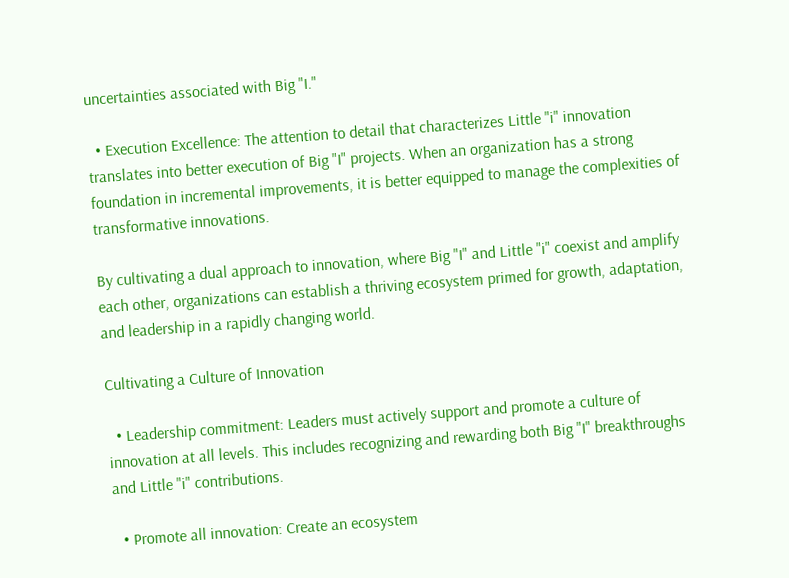uncertainties associated with Big "I."

  • Execution Excellence: The attention to detail that characterizes Little "i" innovation translates into better execution of Big "I" projects. When an organization has a strong foundation in incremental improvements, it is better equipped to manage the complexities of transformative innovations.

By cultivating a dual approach to innovation, where Big "I" and Little "i" coexist and amplify each other, organizations can establish a thriving ecosystem primed for growth, adaptation, and leadership in a rapidly changing world.

Cultivating a Culture of Innovation

  • Leadership commitment: Leaders must actively support and promote a culture of innovation at all levels. This includes recognizing and rewarding both Big "I" breakthroughs and Little "i" contributions.

  • Promote all innovation: Create an ecosystem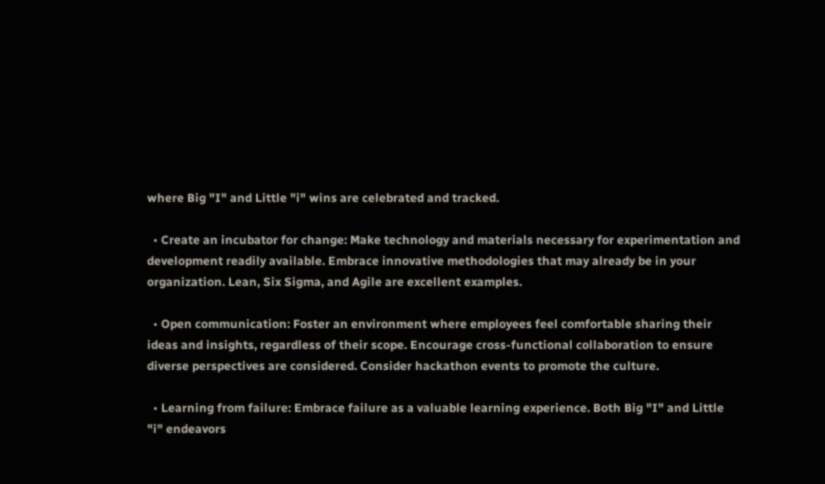where Big "I" and Little "i" wins are celebrated and tracked.

  • Create an incubator for change: Make technology and materials necessary for experimentation and development readily available. Embrace innovative methodologies that may already be in your organization. Lean, Six Sigma, and Agile are excellent examples.

  • Open communication: Foster an environment where employees feel comfortable sharing their ideas and insights, regardless of their scope. Encourage cross-functional collaboration to ensure diverse perspectives are considered. Consider hackathon events to promote the culture.

  • Learning from failure: Embrace failure as a valuable learning experience. Both Big "I" and Little "i" endeavors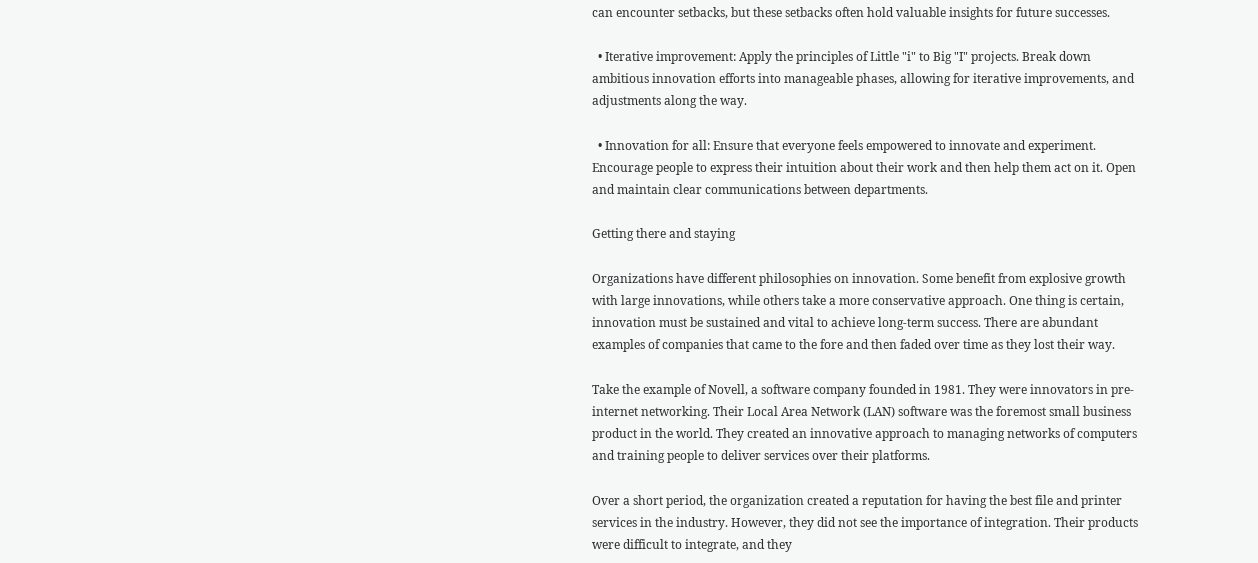can encounter setbacks, but these setbacks often hold valuable insights for future successes.

  • Iterative improvement: Apply the principles of Little "i" to Big "I" projects. Break down ambitious innovation efforts into manageable phases, allowing for iterative improvements, and adjustments along the way.

  • Innovation for all: Ensure that everyone feels empowered to innovate and experiment.  Encourage people to express their intuition about their work and then help them act on it. Open and maintain clear communications between departments.

Getting there and staying

Organizations have different philosophies on innovation. Some benefit from explosive growth with large innovations, while others take a more conservative approach. One thing is certain, innovation must be sustained and vital to achieve long-term success. There are abundant examples of companies that came to the fore and then faded over time as they lost their way.

Take the example of Novell, a software company founded in 1981. They were innovators in pre-internet networking. Their Local Area Network (LAN) software was the foremost small business product in the world. They created an innovative approach to managing networks of computers and training people to deliver services over their platforms.

Over a short period, the organization created a reputation for having the best file and printer services in the industry. However, they did not see the importance of integration. Their products were difficult to integrate, and they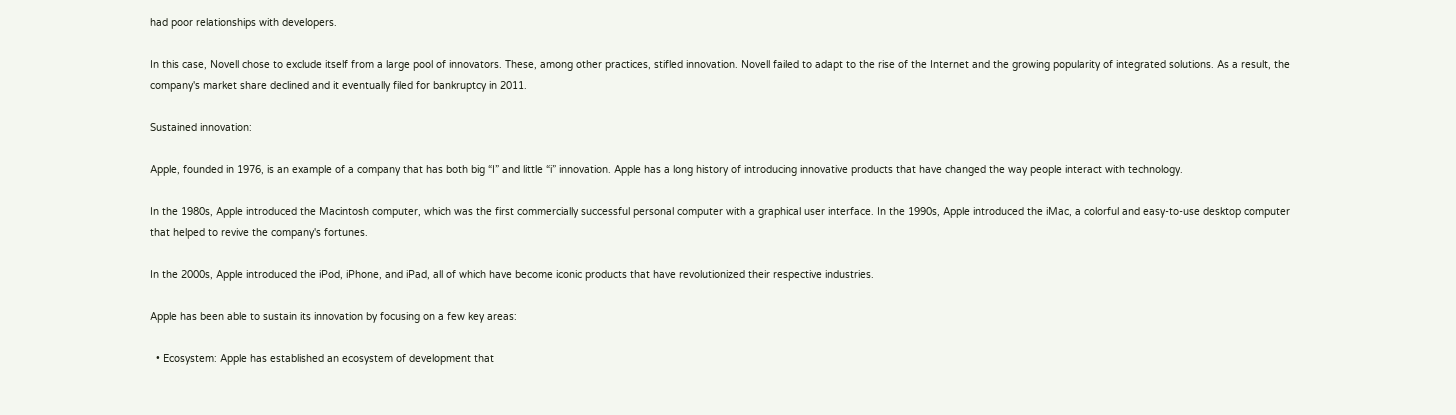had poor relationships with developers.

In this case, Novell chose to exclude itself from a large pool of innovators. These, among other practices, stifled innovation. Novell failed to adapt to the rise of the Internet and the growing popularity of integrated solutions. As a result, the company's market share declined and it eventually filed for bankruptcy in 2011.

Sustained innovation:

Apple, founded in 1976, is an example of a company that has both big “I” and little “i” innovation. Apple has a long history of introducing innovative products that have changed the way people interact with technology.

In the 1980s, Apple introduced the Macintosh computer, which was the first commercially successful personal computer with a graphical user interface. In the 1990s, Apple introduced the iMac, a colorful and easy-to-use desktop computer that helped to revive the company's fortunes.

In the 2000s, Apple introduced the iPod, iPhone, and iPad, all of which have become iconic products that have revolutionized their respective industries.

Apple has been able to sustain its innovation by focusing on a few key areas:

  • Ecosystem: Apple has established an ecosystem of development that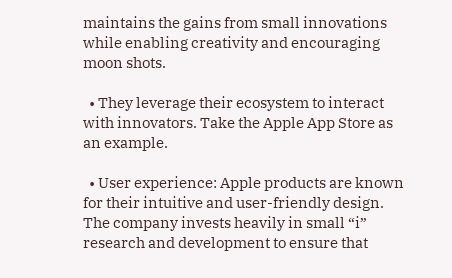maintains the gains from small innovations while enabling creativity and encouraging moon shots.

  • They leverage their ecosystem to interact with innovators. Take the Apple App Store as an example.

  • User experience: Apple products are known for their intuitive and user-friendly design. The company invests heavily in small “i” research and development to ensure that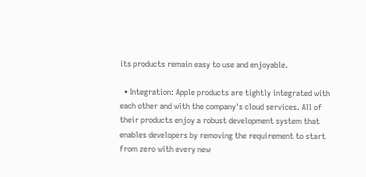its products remain easy to use and enjoyable.

  • Integration: Apple products are tightly integrated with each other and with the company's cloud services. All of their products enjoy a robust development system that enables developers by removing the requirement to start from zero with every new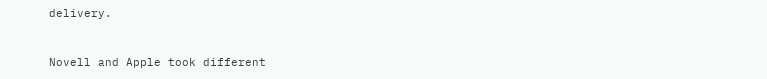delivery.


Novell and Apple took different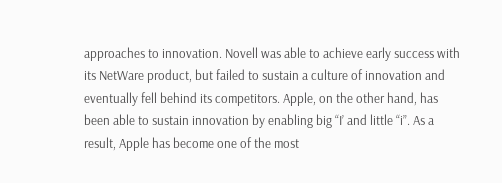approaches to innovation. Novell was able to achieve early success with its NetWare product, but failed to sustain a culture of innovation and eventually fell behind its competitors. Apple, on the other hand, has been able to sustain innovation by enabling big “I’ and little “i”. As a result, Apple has become one of the most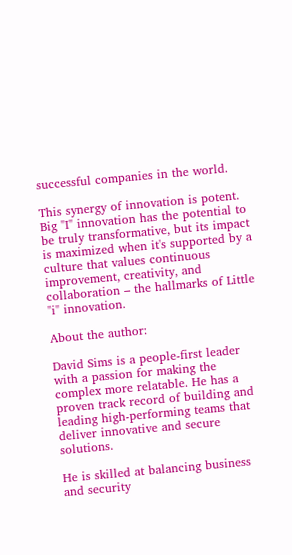successful companies in the world.

This synergy of innovation is potent. Big "I" innovation has the potential to be truly transformative, but its impact is maximized when it's supported by a culture that values continuous improvement, creativity, and collaboration – the hallmarks of Little "i" innovation.

About the author:

David Sims is a people-first leader with a passion for making the complex more relatable. He has a proven track record of building and leading high-performing teams that deliver innovative and secure solutions.

He is skilled at balancing business and security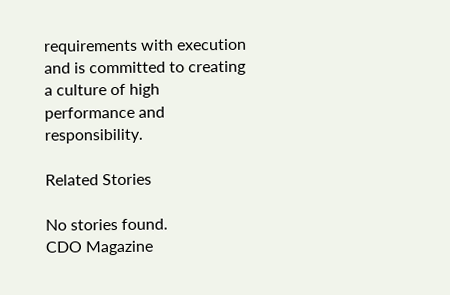requirements with execution and is committed to creating a culture of high performance and responsibility.

Related Stories

No stories found.
CDO Magazine